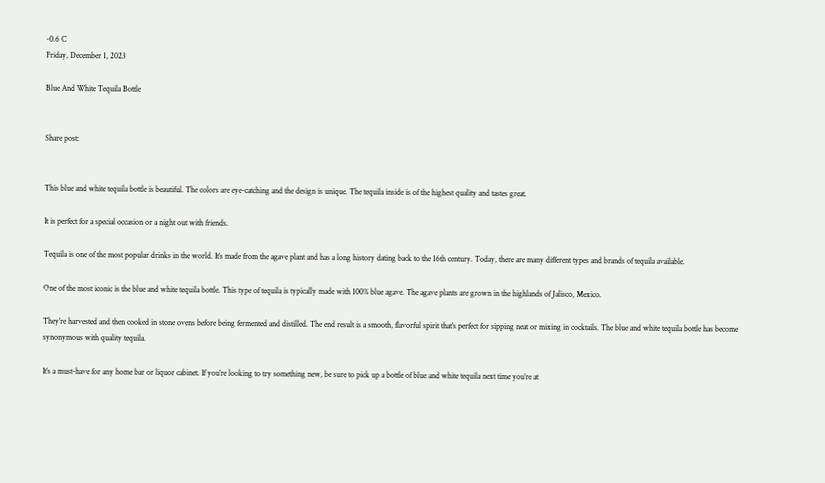-0.6 C
Friday, December 1, 2023

Blue And White Tequila Bottle


Share post:


This blue and white tequila bottle is beautiful. The colors are eye-catching and the design is unique. The tequila inside is of the highest quality and tastes great.

It is perfect for a special occasion or a night out with friends.

Tequila is one of the most popular drinks in the world. It’s made from the agave plant and has a long history dating back to the 16th century. Today, there are many different types and brands of tequila available.

One of the most iconic is the blue and white tequila bottle. This type of tequila is typically made with 100% blue agave. The agave plants are grown in the highlands of Jalisco, Mexico.

They’re harvested and then cooked in stone ovens before being fermented and distilled. The end result is a smooth, flavorful spirit that’s perfect for sipping neat or mixing in cocktails. The blue and white tequila bottle has become synonymous with quality tequila.

It’s a must-have for any home bar or liquor cabinet. If you’re looking to try something new, be sure to pick up a bottle of blue and white tequila next time you’re at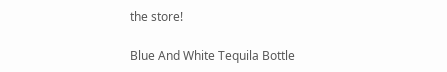the store!

Blue And White Tequila Bottle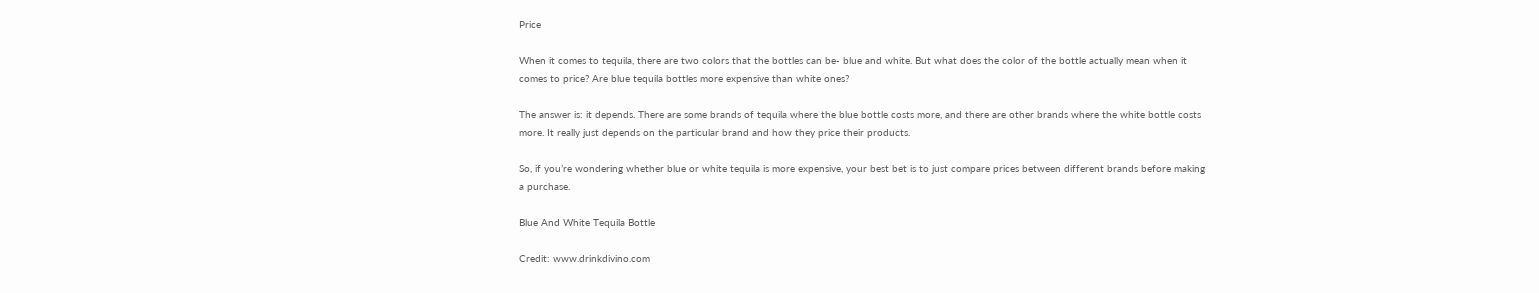Price

When it comes to tequila, there are two colors that the bottles can be- blue and white. But what does the color of the bottle actually mean when it comes to price? Are blue tequila bottles more expensive than white ones?

The answer is: it depends. There are some brands of tequila where the blue bottle costs more, and there are other brands where the white bottle costs more. It really just depends on the particular brand and how they price their products.

So, if you’re wondering whether blue or white tequila is more expensive, your best bet is to just compare prices between different brands before making a purchase.

Blue And White Tequila Bottle

Credit: www.drinkdivino.com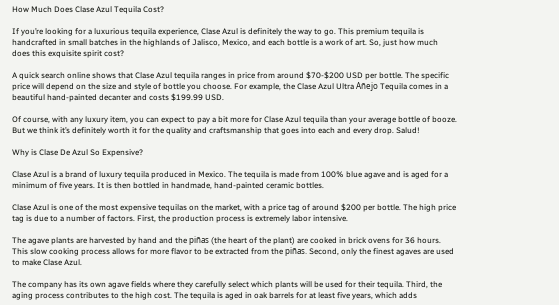How Much Does Clase Azul Tequila Cost?

If you’re looking for a luxurious tequila experience, Clase Azul is definitely the way to go. This premium tequila is handcrafted in small batches in the highlands of Jalisco, Mexico, and each bottle is a work of art. So, just how much does this exquisite spirit cost?

A quick search online shows that Clase Azul tequila ranges in price from around $70-$200 USD per bottle. The specific price will depend on the size and style of bottle you choose. For example, the Clase Azul Ultra Añejo Tequila comes in a beautiful hand-painted decanter and costs $199.99 USD.

Of course, with any luxury item, you can expect to pay a bit more for Clase Azul tequila than your average bottle of booze. But we think it’s definitely worth it for the quality and craftsmanship that goes into each and every drop. Salud!

Why is Clase De Azul So Expensive?

Clase Azul is a brand of luxury tequila produced in Mexico. The tequila is made from 100% blue agave and is aged for a minimum of five years. It is then bottled in handmade, hand-painted ceramic bottles.

Clase Azul is one of the most expensive tequilas on the market, with a price tag of around $200 per bottle. The high price tag is due to a number of factors. First, the production process is extremely labor intensive.

The agave plants are harvested by hand and the piñas (the heart of the plant) are cooked in brick ovens for 36 hours. This slow cooking process allows for more flavor to be extracted from the piñas. Second, only the finest agaves are used to make Clase Azul.

The company has its own agave fields where they carefully select which plants will be used for their tequila. Third, the aging process contributes to the high cost. The tequila is aged in oak barrels for at least five years, which adds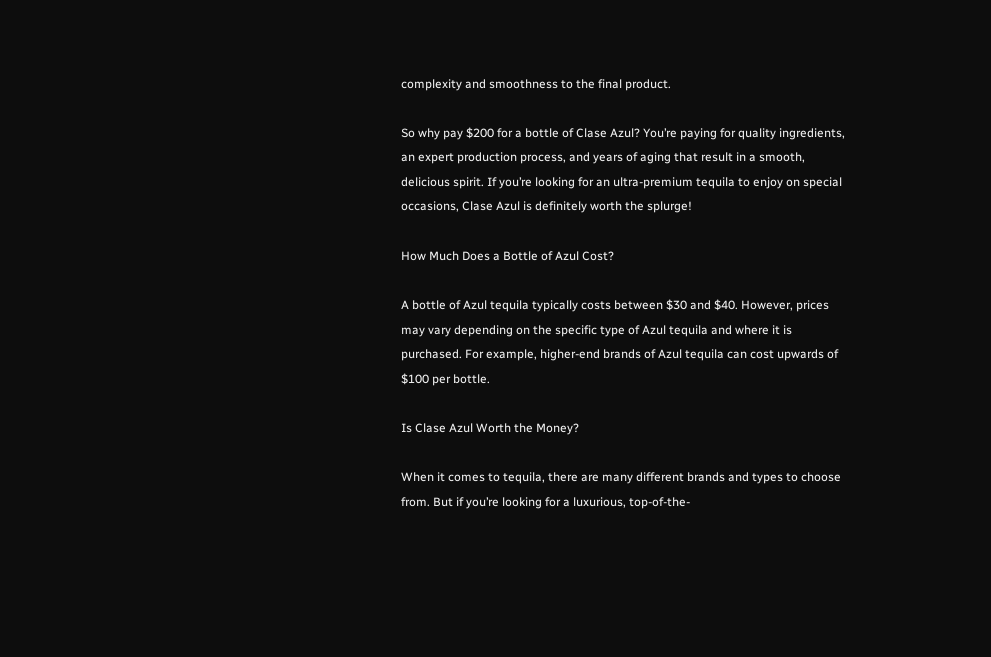complexity and smoothness to the final product.

So why pay $200 for a bottle of Clase Azul? You’re paying for quality ingredients, an expert production process, and years of aging that result in a smooth, delicious spirit. If you’re looking for an ultra-premium tequila to enjoy on special occasions, Clase Azul is definitely worth the splurge!

How Much Does a Bottle of Azul Cost?

A bottle of Azul tequila typically costs between $30 and $40. However, prices may vary depending on the specific type of Azul tequila and where it is purchased. For example, higher-end brands of Azul tequila can cost upwards of $100 per bottle.

Is Clase Azul Worth the Money?

When it comes to tequila, there are many different brands and types to choose from. But if you’re looking for a luxurious, top-of-the-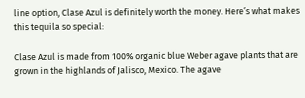line option, Clase Azul is definitely worth the money. Here’s what makes this tequila so special:

Clase Azul is made from 100% organic blue Weber agave plants that are grown in the highlands of Jalisco, Mexico. The agave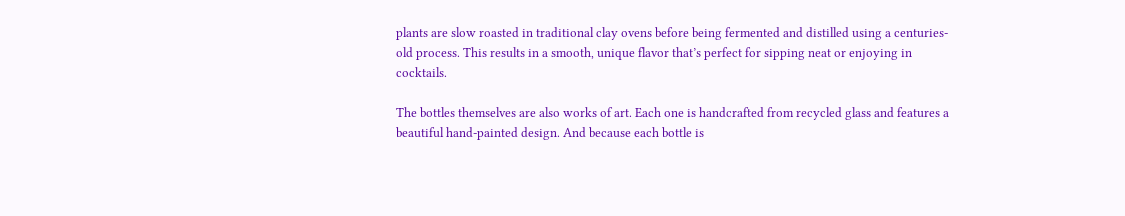plants are slow roasted in traditional clay ovens before being fermented and distilled using a centuries-old process. This results in a smooth, unique flavor that’s perfect for sipping neat or enjoying in cocktails.

The bottles themselves are also works of art. Each one is handcrafted from recycled glass and features a beautiful hand-painted design. And because each bottle is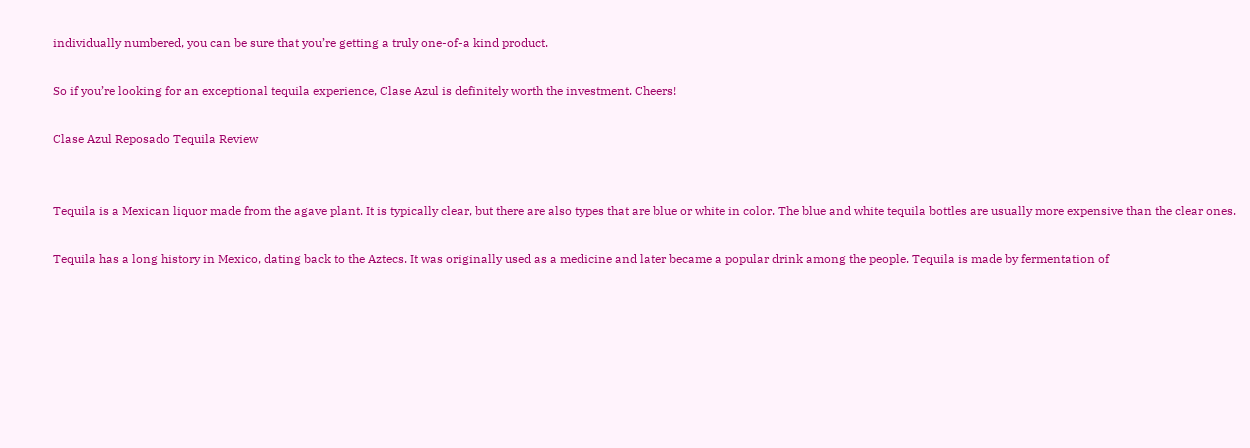individually numbered, you can be sure that you’re getting a truly one-of-a kind product.

So if you’re looking for an exceptional tequila experience, Clase Azul is definitely worth the investment. Cheers!

Clase Azul Reposado Tequila Review


Tequila is a Mexican liquor made from the agave plant. It is typically clear, but there are also types that are blue or white in color. The blue and white tequila bottles are usually more expensive than the clear ones.

Tequila has a long history in Mexico, dating back to the Aztecs. It was originally used as a medicine and later became a popular drink among the people. Tequila is made by fermentation of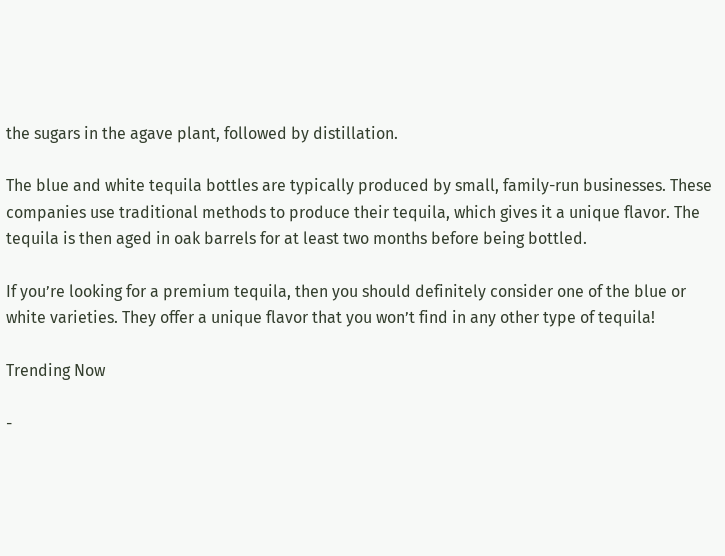the sugars in the agave plant, followed by distillation.

The blue and white tequila bottles are typically produced by small, family-run businesses. These companies use traditional methods to produce their tequila, which gives it a unique flavor. The tequila is then aged in oak barrels for at least two months before being bottled.

If you’re looking for a premium tequila, then you should definitely consider one of the blue or white varieties. They offer a unique flavor that you won’t find in any other type of tequila!

Trending Now

-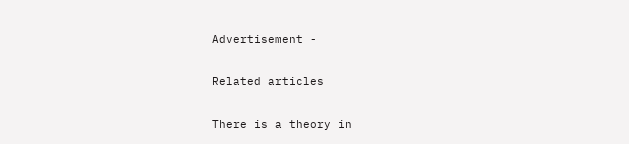Advertisement -


Related articles


There is a theory in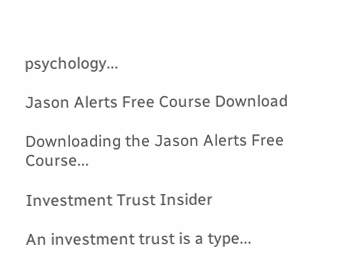psychology...

Jason Alerts Free Course Download

Downloading the Jason Alerts Free Course...

Investment Trust Insider

An investment trust is a type...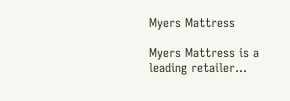Myers Mattress

Myers Mattress is a leading retailer...